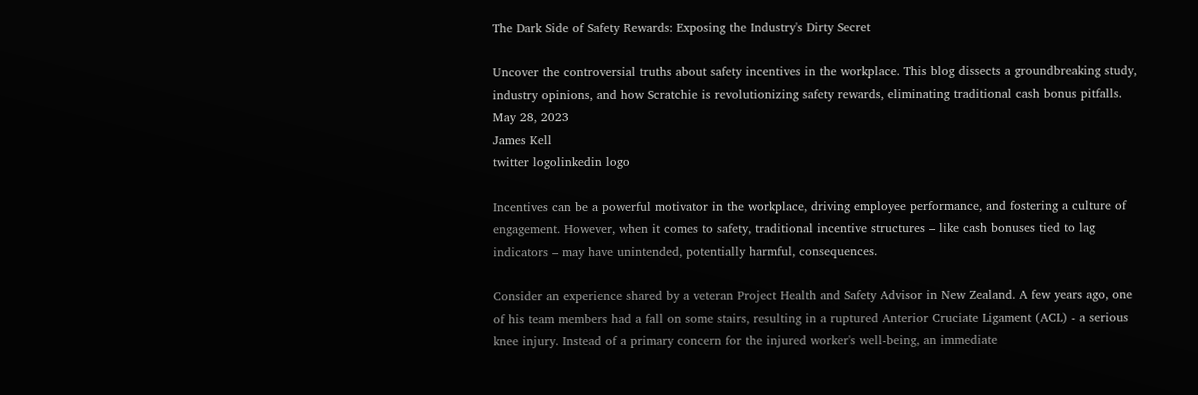The Dark Side of Safety Rewards: Exposing the Industry's Dirty Secret

Uncover the controversial truths about safety incentives in the workplace. This blog dissects a groundbreaking study, industry opinions, and how Scratchie is revolutionizing safety rewards, eliminating traditional cash bonus pitfalls.
May 28, 2023
James Kell
twitter logolinkedin logo

Incentives can be a powerful motivator in the workplace, driving employee performance, and fostering a culture of engagement. However, when it comes to safety, traditional incentive structures – like cash bonuses tied to lag indicators – may have unintended, potentially harmful, consequences.

Consider an experience shared by a veteran Project Health and Safety Advisor in New Zealand. A few years ago, one of his team members had a fall on some stairs, resulting in a ruptured Anterior Cruciate Ligament (ACL) - a serious knee injury. Instead of a primary concern for the injured worker's well-being, an immediate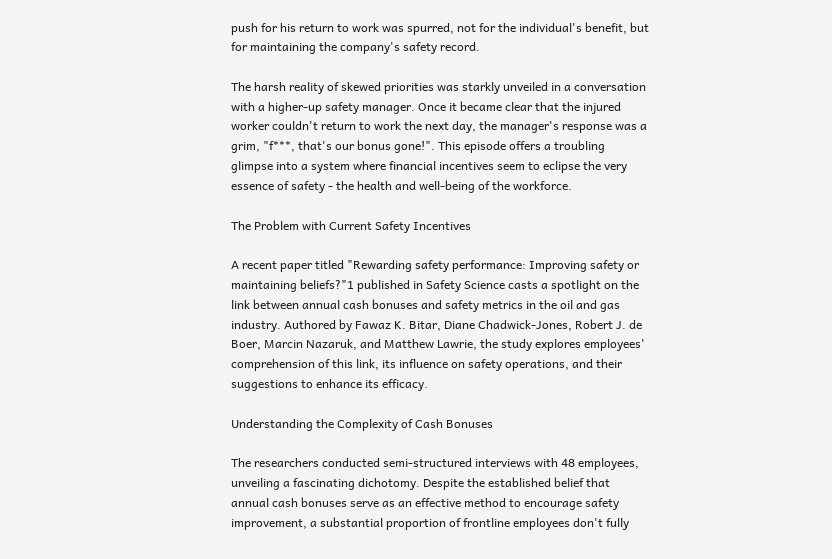push for his return to work was spurred, not for the individual's benefit, but for maintaining the company's safety record.

The harsh reality of skewed priorities was starkly unveiled in a conversation with a higher-up safety manager. Once it became clear that the injured worker couldn't return to work the next day, the manager's response was a grim, "f***, that's our bonus gone!". This episode offers a troubling glimpse into a system where financial incentives seem to eclipse the very essence of safety - the health and well-being of the workforce.

The Problem with Current Safety Incentives

A recent paper titled "Rewarding safety performance: Improving safety or maintaining beliefs?"1 published in Safety Science casts a spotlight on the link between annual cash bonuses and safety metrics in the oil and gas industry. Authored by Fawaz K. Bitar, Diane Chadwick-Jones, Robert J. de Boer, Marcin Nazaruk, and Matthew Lawrie, the study explores employees' comprehension of this link, its influence on safety operations, and their suggestions to enhance its efficacy.

Understanding the Complexity of Cash Bonuses

The researchers conducted semi-structured interviews with 48 employees, unveiling a fascinating dichotomy. Despite the established belief that annual cash bonuses serve as an effective method to encourage safety improvement, a substantial proportion of frontline employees don't fully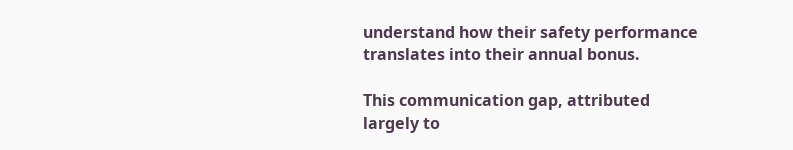understand how their safety performance translates into their annual bonus.

This communication gap, attributed largely to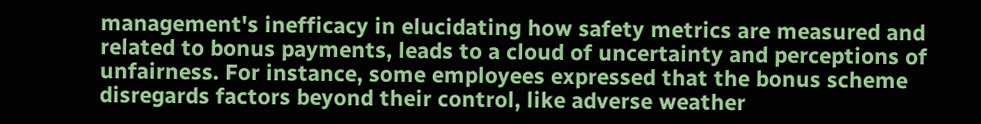management's inefficacy in elucidating how safety metrics are measured and related to bonus payments, leads to a cloud of uncertainty and perceptions of unfairness. For instance, some employees expressed that the bonus scheme disregards factors beyond their control, like adverse weather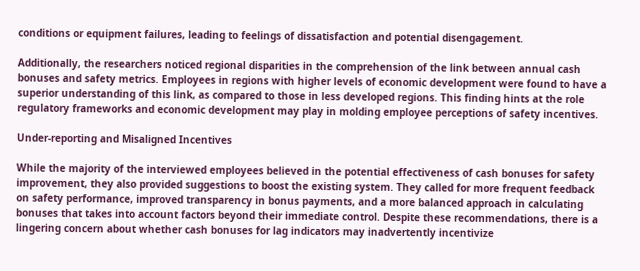conditions or equipment failures, leading to feelings of dissatisfaction and potential disengagement.

Additionally, the researchers noticed regional disparities in the comprehension of the link between annual cash bonuses and safety metrics. Employees in regions with higher levels of economic development were found to have a superior understanding of this link, as compared to those in less developed regions. This finding hints at the role regulatory frameworks and economic development may play in molding employee perceptions of safety incentives.

Under-reporting and Misaligned Incentives

While the majority of the interviewed employees believed in the potential effectiveness of cash bonuses for safety improvement, they also provided suggestions to boost the existing system. They called for more frequent feedback on safety performance, improved transparency in bonus payments, and a more balanced approach in calculating bonuses that takes into account factors beyond their immediate control. Despite these recommendations, there is a lingering concern about whether cash bonuses for lag indicators may inadvertently incentivize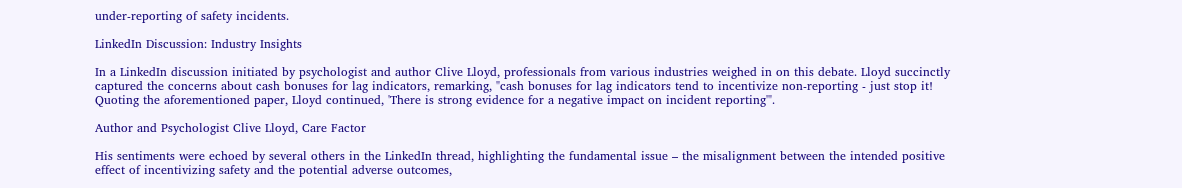under-reporting of safety incidents.

LinkedIn Discussion: Industry Insights

In a LinkedIn discussion initiated by psychologist and author Clive Lloyd, professionals from various industries weighed in on this debate. Lloyd succinctly captured the concerns about cash bonuses for lag indicators, remarking, "cash bonuses for lag indicators tend to incentivize non-reporting - just stop it! Quoting the aforementioned paper, Lloyd continued, 'There is strong evidence for a negative impact on incident reporting'".

Author and Psychologist Clive Lloyd, Care Factor

His sentiments were echoed by several others in the LinkedIn thread, highlighting the fundamental issue – the misalignment between the intended positive effect of incentivizing safety and the potential adverse outcomes,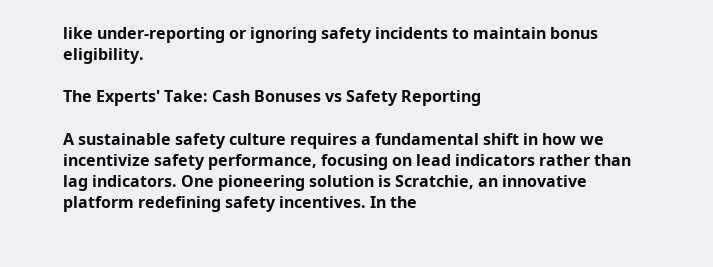like under-reporting or ignoring safety incidents to maintain bonus eligibility.

The Experts' Take: Cash Bonuses vs Safety Reporting

A sustainable safety culture requires a fundamental shift in how we incentivize safety performance, focusing on lead indicators rather than lag indicators. One pioneering solution is Scratchie, an innovative platform redefining safety incentives. In the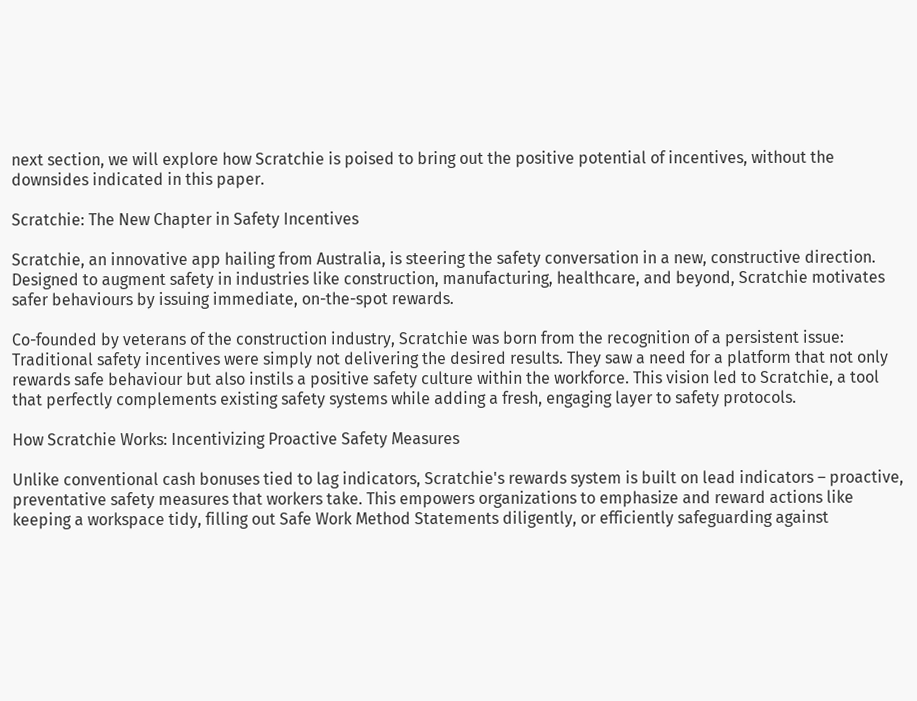next section, we will explore how Scratchie is poised to bring out the positive potential of incentives, without the downsides indicated in this paper.

Scratchie: The New Chapter in Safety Incentives

Scratchie, an innovative app hailing from Australia, is steering the safety conversation in a new, constructive direction. Designed to augment safety in industries like construction, manufacturing, healthcare, and beyond, Scratchie motivates safer behaviours by issuing immediate, on-the-spot rewards.

Co-founded by veterans of the construction industry, Scratchie was born from the recognition of a persistent issue: Traditional safety incentives were simply not delivering the desired results. They saw a need for a platform that not only rewards safe behaviour but also instils a positive safety culture within the workforce. This vision led to Scratchie, a tool that perfectly complements existing safety systems while adding a fresh, engaging layer to safety protocols.

How Scratchie Works: Incentivizing Proactive Safety Measures

Unlike conventional cash bonuses tied to lag indicators, Scratchie's rewards system is built on lead indicators – proactive, preventative safety measures that workers take. This empowers organizations to emphasize and reward actions like keeping a workspace tidy, filling out Safe Work Method Statements diligently, or efficiently safeguarding against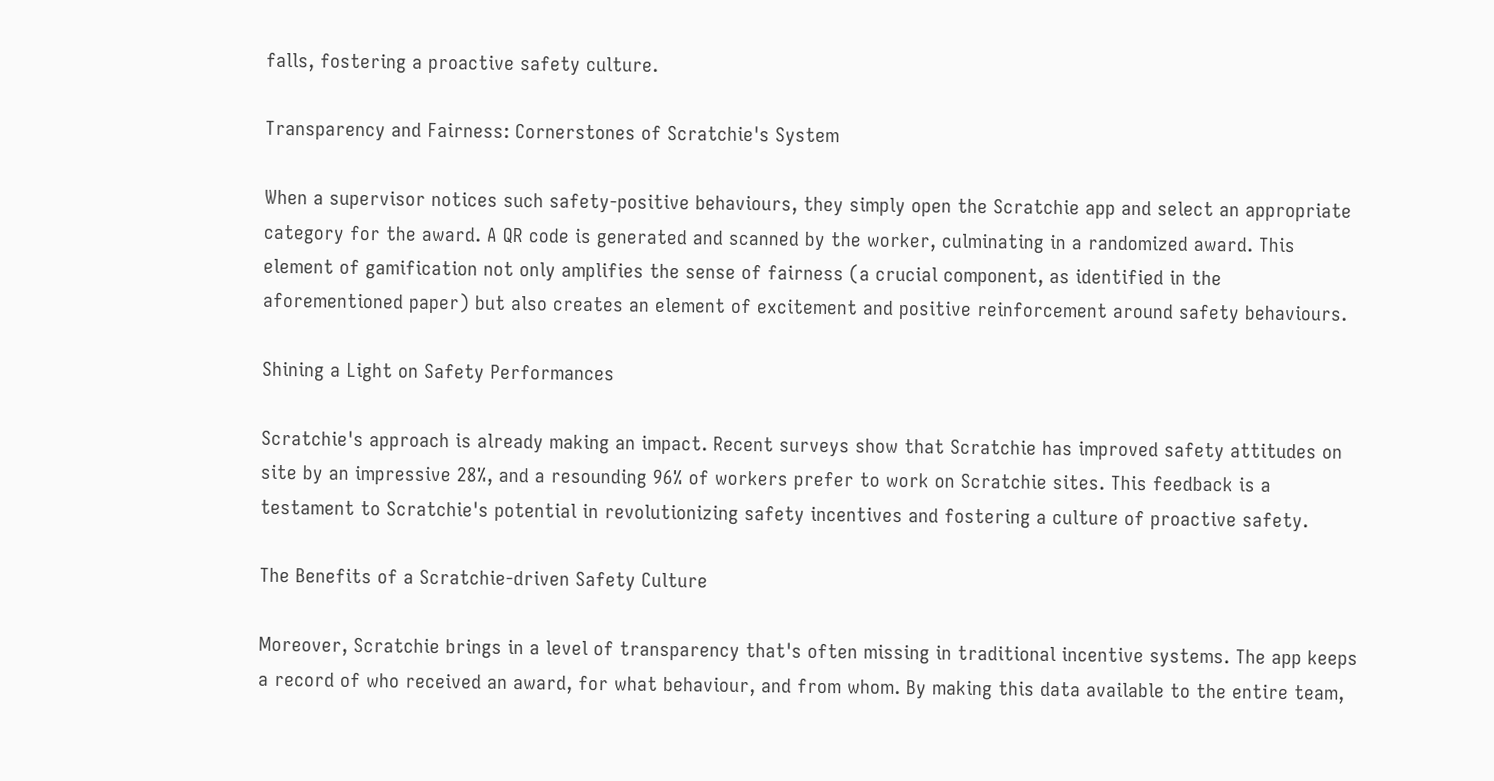falls, fostering a proactive safety culture.

Transparency and Fairness: Cornerstones of Scratchie's System

When a supervisor notices such safety-positive behaviours, they simply open the Scratchie app and select an appropriate category for the award. A QR code is generated and scanned by the worker, culminating in a randomized award. This element of gamification not only amplifies the sense of fairness (a crucial component, as identified in the aforementioned paper) but also creates an element of excitement and positive reinforcement around safety behaviours.

Shining a Light on Safety Performances

Scratchie's approach is already making an impact. Recent surveys show that Scratchie has improved safety attitudes on site by an impressive 28%, and a resounding 96% of workers prefer to work on Scratchie sites. This feedback is a testament to Scratchie's potential in revolutionizing safety incentives and fostering a culture of proactive safety.

The Benefits of a Scratchie-driven Safety Culture

Moreover, Scratchie brings in a level of transparency that's often missing in traditional incentive systems. The app keeps a record of who received an award, for what behaviour, and from whom. By making this data available to the entire team,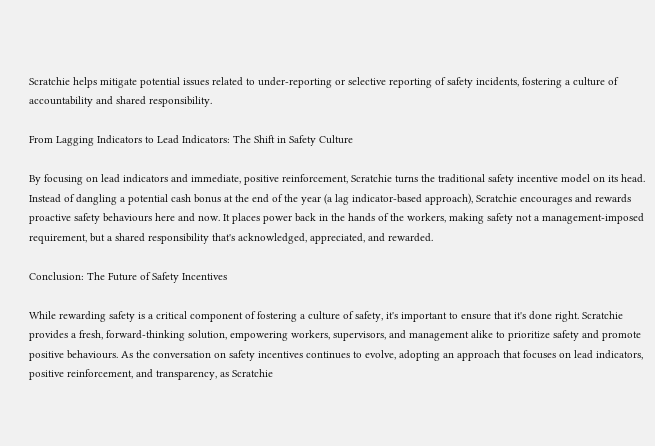Scratchie helps mitigate potential issues related to under-reporting or selective reporting of safety incidents, fostering a culture of accountability and shared responsibility.

From Lagging Indicators to Lead Indicators: The Shift in Safety Culture

By focusing on lead indicators and immediate, positive reinforcement, Scratchie turns the traditional safety incentive model on its head. Instead of dangling a potential cash bonus at the end of the year (a lag indicator-based approach), Scratchie encourages and rewards proactive safety behaviours here and now. It places power back in the hands of the workers, making safety not a management-imposed requirement, but a shared responsibility that's acknowledged, appreciated, and rewarded.

Conclusion: The Future of Safety Incentives

While rewarding safety is a critical component of fostering a culture of safety, it's important to ensure that it's done right. Scratchie provides a fresh, forward-thinking solution, empowering workers, supervisors, and management alike to prioritize safety and promote positive behaviours. As the conversation on safety incentives continues to evolve, adopting an approach that focuses on lead indicators, positive reinforcement, and transparency, as Scratchie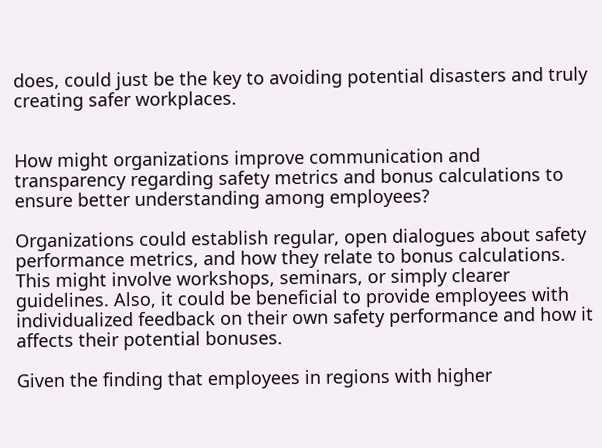does, could just be the key to avoiding potential disasters and truly creating safer workplaces.


How might organizations improve communication and transparency regarding safety metrics and bonus calculations to ensure better understanding among employees?

Organizations could establish regular, open dialogues about safety performance metrics, and how they relate to bonus calculations. This might involve workshops, seminars, or simply clearer guidelines. Also, it could be beneficial to provide employees with individualized feedback on their own safety performance and how it affects their potential bonuses.

Given the finding that employees in regions with higher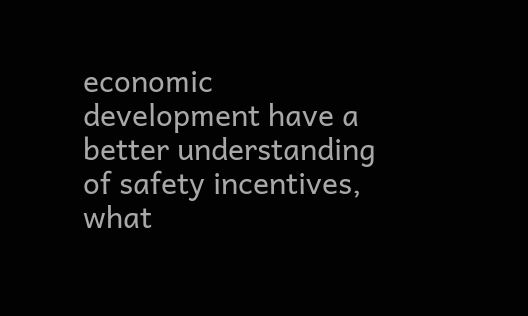economic development have a better understanding of safety incentives, what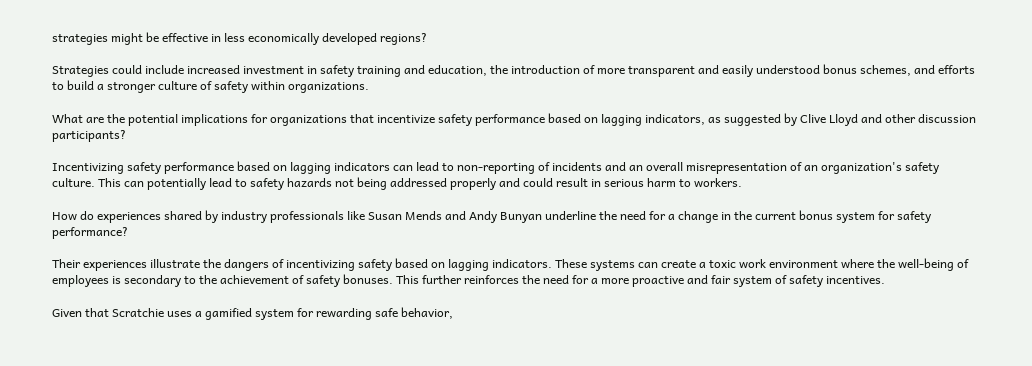strategies might be effective in less economically developed regions?

Strategies could include increased investment in safety training and education, the introduction of more transparent and easily understood bonus schemes, and efforts to build a stronger culture of safety within organizations.

What are the potential implications for organizations that incentivize safety performance based on lagging indicators, as suggested by Clive Lloyd and other discussion participants?

Incentivizing safety performance based on lagging indicators can lead to non-reporting of incidents and an overall misrepresentation of an organization's safety culture. This can potentially lead to safety hazards not being addressed properly and could result in serious harm to workers.

How do experiences shared by industry professionals like Susan Mends and Andy Bunyan underline the need for a change in the current bonus system for safety performance?

Their experiences illustrate the dangers of incentivizing safety based on lagging indicators. These systems can create a toxic work environment where the well-being of employees is secondary to the achievement of safety bonuses. This further reinforces the need for a more proactive and fair system of safety incentives.

Given that Scratchie uses a gamified system for rewarding safe behavior,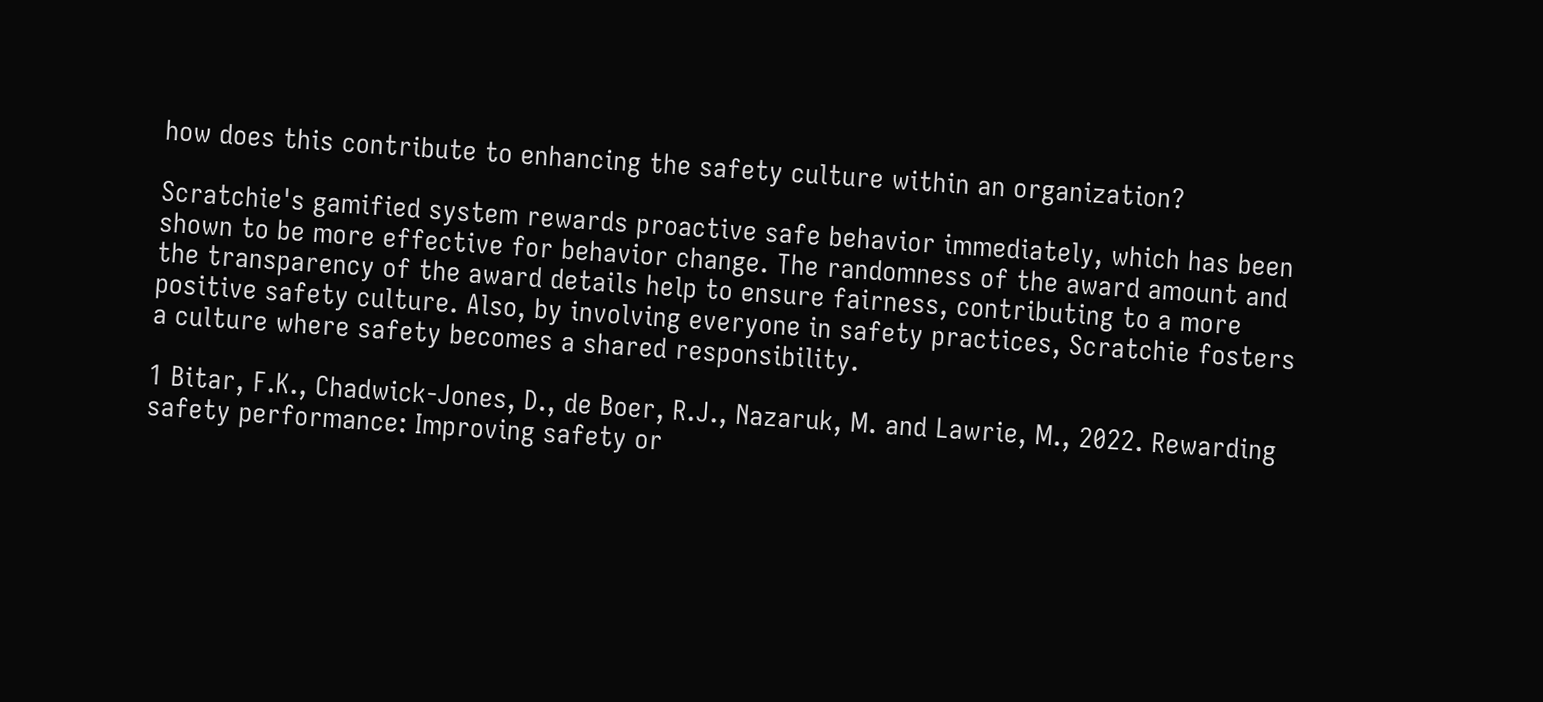how does this contribute to enhancing the safety culture within an organization?

Scratchie's gamified system rewards proactive safe behavior immediately, which has been shown to be more effective for behavior change. The randomness of the award amount and the transparency of the award details help to ensure fairness, contributing to a more positive safety culture. Also, by involving everyone in safety practices, Scratchie fosters a culture where safety becomes a shared responsibility.

1 Bitar, F.K., Chadwick-Jones, D., de Boer, R.J., Nazaruk, M. and Lawrie, M., 2022. Rewarding safety performance: Improving safety or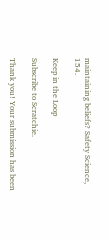maintaining beliefs? Safety Science, 154.

Keep in the Loop

Subscribe to Scratchie.

Thank you! Your submission has been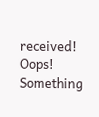received!
Oops! Something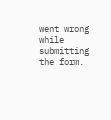went wrong while submitting the form.